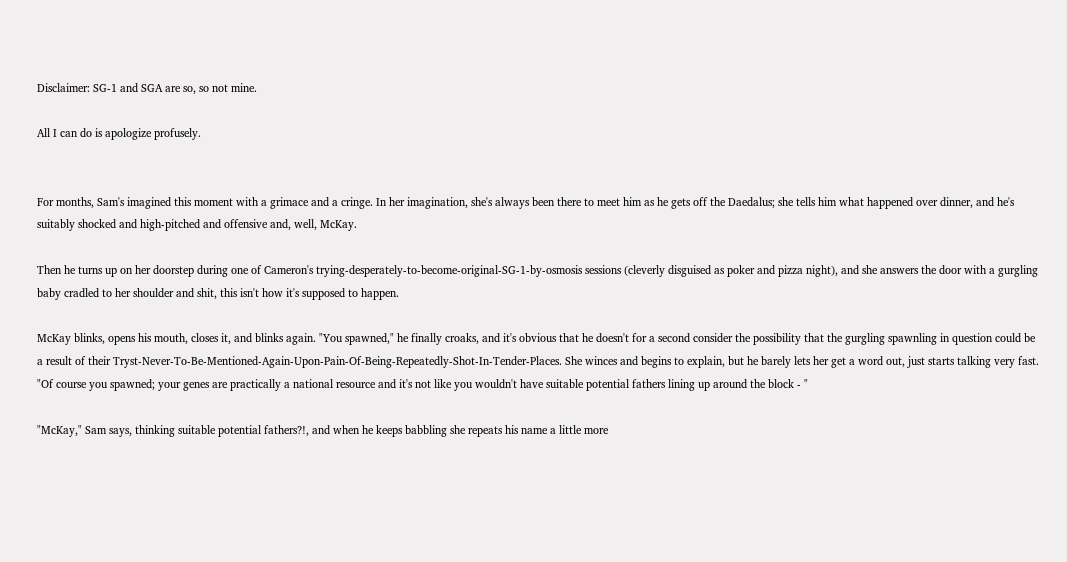Disclaimer: SG-1 and SGA are so, so not mine.

All I can do is apologize profusely.


For months, Sam's imagined this moment with a grimace and a cringe. In her imagination, she's always been there to meet him as he gets off the Daedalus; she tells him what happened over dinner, and he's suitably shocked and high-pitched and offensive and, well, McKay.

Then he turns up on her doorstep during one of Cameron's trying-desperately-to-become-original-SG-1-by-osmosis sessions (cleverly disguised as poker and pizza night), and she answers the door with a gurgling baby cradled to her shoulder and shit, this isn't how it's supposed to happen.

McKay blinks, opens his mouth, closes it, and blinks again. "You spawned," he finally croaks, and it's obvious that he doesn't for a second consider the possibility that the gurgling spawnling in question could be a result of their Tryst-Never-To-Be-Mentioned-Again-Upon-Pain-Of-Being-Repeatedly-Shot-In-Tender-Places. She winces and begins to explain, but he barely lets her get a word out, just starts talking very fast. "Of course you spawned; your genes are practically a national resource and it's not like you wouldn't have suitable potential fathers lining up around the block - "

"McKay," Sam says, thinking suitable potential fathers?!, and when he keeps babbling she repeats his name a little more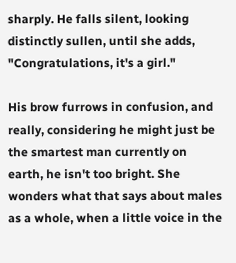sharply. He falls silent, looking distinctly sullen, until she adds, "Congratulations, it's a girl."

His brow furrows in confusion, and really, considering he might just be the smartest man currently on earth, he isn't too bright. She wonders what that says about males as a whole, when a little voice in the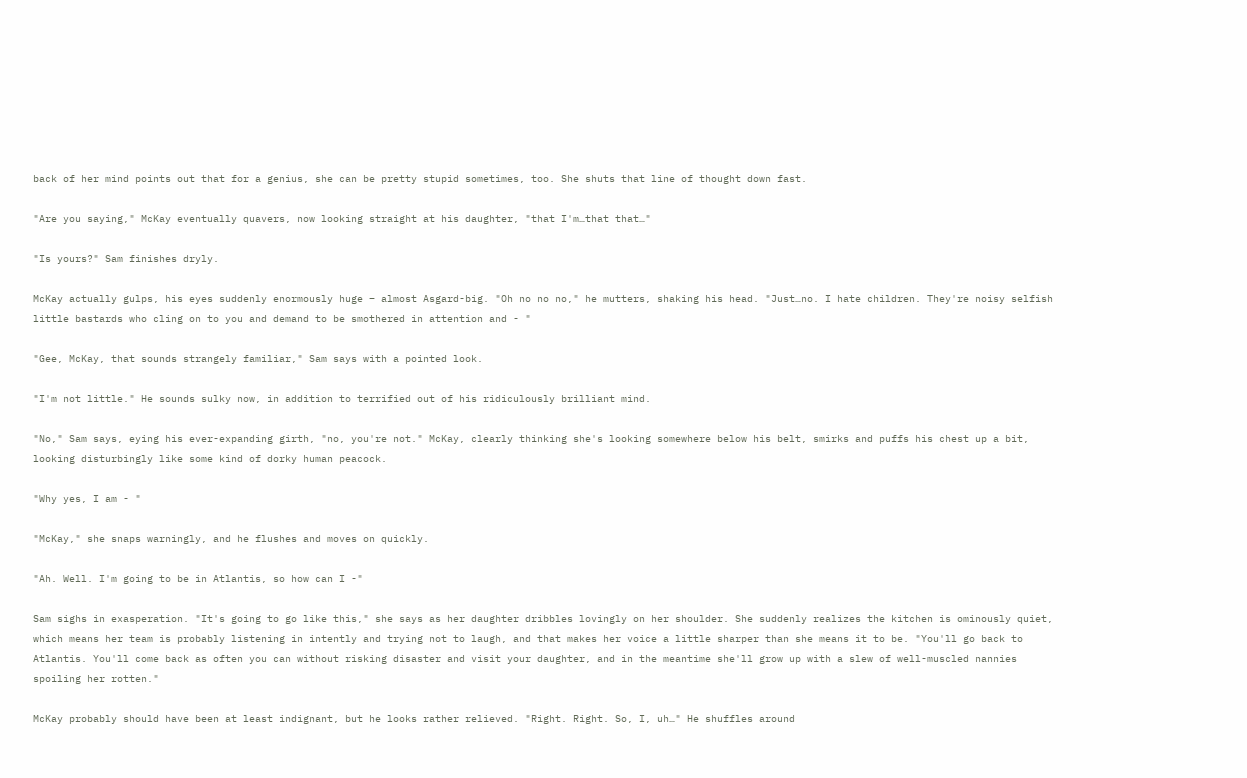back of her mind points out that for a genius, she can be pretty stupid sometimes, too. She shuts that line of thought down fast.

"Are you saying," McKay eventually quavers, now looking straight at his daughter, "that I'm…that that…"

"Is yours?" Sam finishes dryly.

McKay actually gulps, his eyes suddenly enormously huge – almost Asgard-big. "Oh no no no," he mutters, shaking his head. "Just…no. I hate children. They're noisy selfish little bastards who cling on to you and demand to be smothered in attention and - "

"Gee, McKay, that sounds strangely familiar," Sam says with a pointed look.

"I'm not little." He sounds sulky now, in addition to terrified out of his ridiculously brilliant mind.

"No," Sam says, eying his ever-expanding girth, "no, you're not." McKay, clearly thinking she's looking somewhere below his belt, smirks and puffs his chest up a bit, looking disturbingly like some kind of dorky human peacock.

"Why yes, I am - "

"McKay," she snaps warningly, and he flushes and moves on quickly.

"Ah. Well. I'm going to be in Atlantis, so how can I -"

Sam sighs in exasperation. "It's going to go like this," she says as her daughter dribbles lovingly on her shoulder. She suddenly realizes the kitchen is ominously quiet, which means her team is probably listening in intently and trying not to laugh, and that makes her voice a little sharper than she means it to be. "You'll go back to Atlantis. You'll come back as often you can without risking disaster and visit your daughter, and in the meantime she'll grow up with a slew of well-muscled nannies spoiling her rotten."

McKay probably should have been at least indignant, but he looks rather relieved. "Right. Right. So, I, uh…" He shuffles around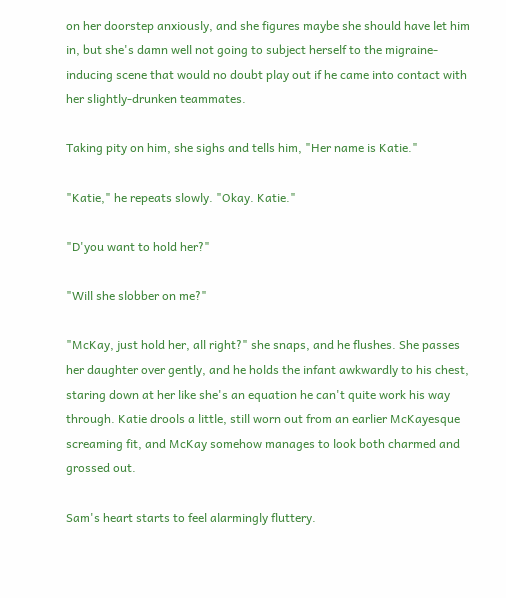on her doorstep anxiously, and she figures maybe she should have let him in, but she's damn well not going to subject herself to the migraine-inducing scene that would no doubt play out if he came into contact with her slightly-drunken teammates.

Taking pity on him, she sighs and tells him, "Her name is Katie."

"Katie," he repeats slowly. "Okay. Katie."

"D'you want to hold her?"

"Will she slobber on me?"

"McKay, just hold her, all right?" she snaps, and he flushes. She passes her daughter over gently, and he holds the infant awkwardly to his chest, staring down at her like she's an equation he can't quite work his way through. Katie drools a little, still worn out from an earlier McKayesque screaming fit, and McKay somehow manages to look both charmed and grossed out.

Sam's heart starts to feel alarmingly fluttery.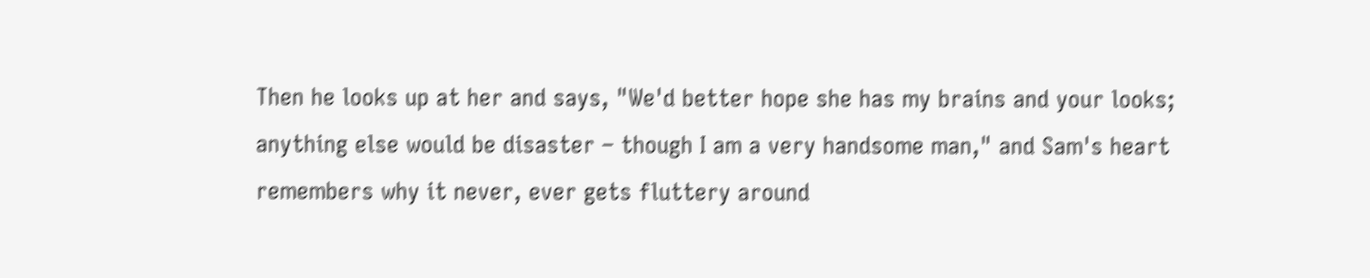Then he looks up at her and says, "We'd better hope she has my brains and your looks; anything else would be disaster – though I am a very handsome man," and Sam's heart remembers why it never, ever gets fluttery around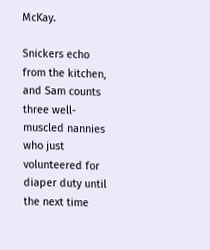McKay.

Snickers echo from the kitchen, and Sam counts three well-muscled nannies who just volunteered for diaper duty until the next time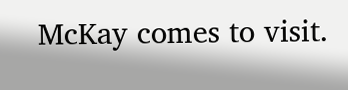McKay comes to visit.